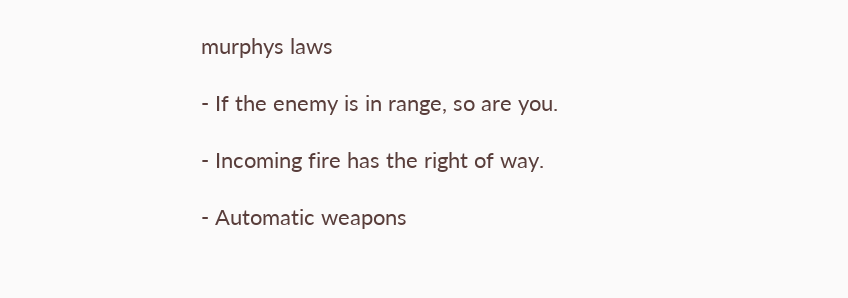murphys laws

- If the enemy is in range, so are you.

- Incoming fire has the right of way.

- Automatic weapons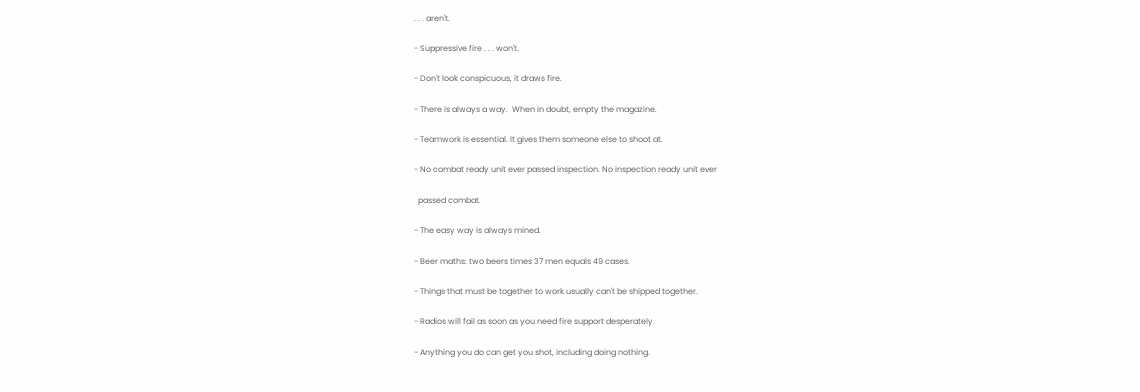. . . aren't.

- Suppressive fire . . . won't.

- Don't look conspicuous, it draws fire.

- There is always a way.  When in doubt, empty the magazine.

- Teamwork is essential. It gives them someone else to shoot at.

- No combat ready unit ever passed inspection. No inspection ready unit ever

  passed combat.

- The easy way is always mined.

- Beer maths: two beers times 37 men equals 49 cases.

- Things that must be together to work usually can't be shipped together.

- Radios will fail as soon as you need fire support desperately.

- Anything you do can get you shot, including doing nothing.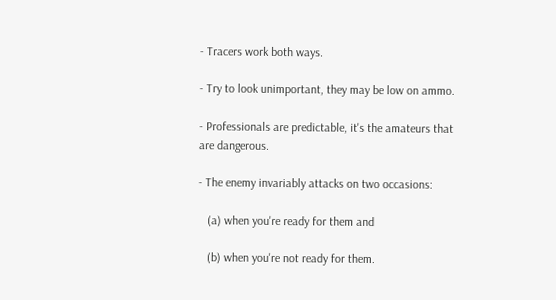- Tracers work both ways.

- Try to look unimportant, they may be low on ammo.

- Professionals are predictable, it's the amateurs that are dangerous.

- The enemy invariably attacks on two occasions:

   (a) when you're ready for them and

   (b) when you're not ready for them.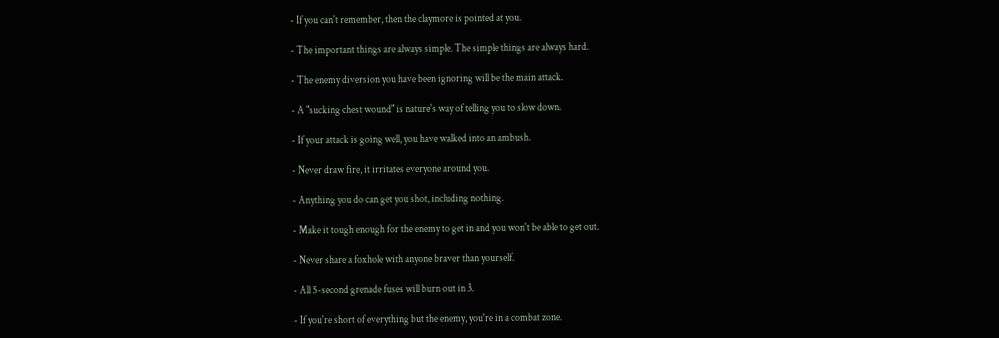- If you can't remember, then the claymore is pointed at you.

- The important things are always simple. The simple things are always hard.

- The enemy diversion you have been ignoring will be the main attack.

- A "sucking chest wound" is nature's way of telling you to slow down.

- If your attack is going well, you have walked into an ambush.

- Never draw fire, it irritates everyone around you.

- Anything you do can get you shot, including nothing.

- Make it tough enough for the enemy to get in and you won't be able to get out.

- Never share a foxhole with anyone braver than yourself.

- All 5-second grenade fuses will burn out in 3.

- If you're short of everything but the enemy, you're in a combat zone.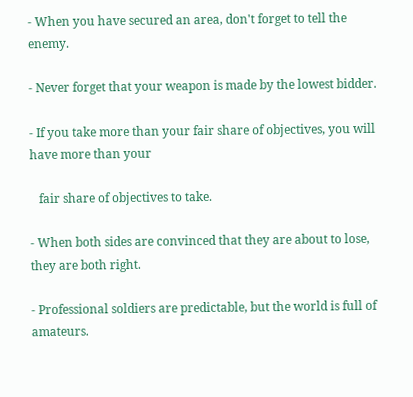- When you have secured an area, don't forget to tell the enemy.

- Never forget that your weapon is made by the lowest bidder.

- If you take more than your fair share of objectives, you will have more than your

   fair share of objectives to take.

- When both sides are convinced that they are about to lose, they are both right.

- Professional soldiers are predictable, but the world is full of amateurs.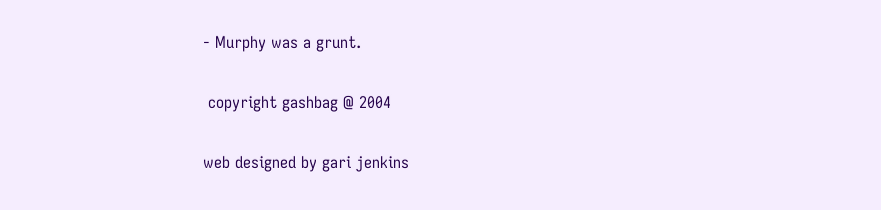- Murphy was a grunt.

 copyright gashbag @ 2004

web designed by gari jenkins